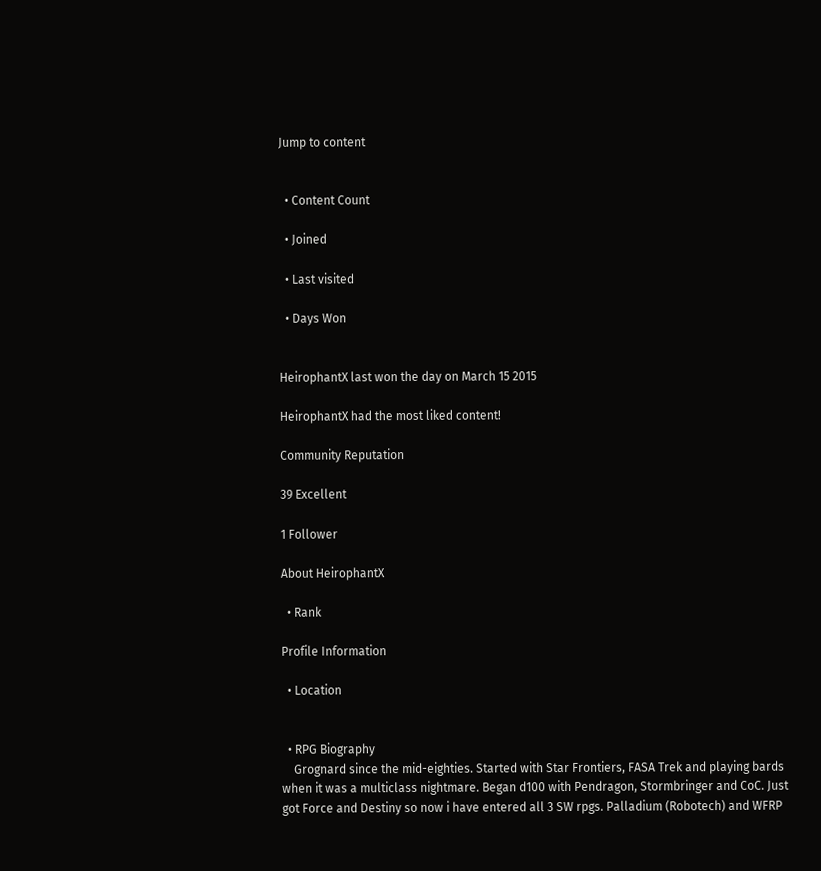Jump to content


  • Content Count

  • Joined

  • Last visited

  • Days Won


HeirophantX last won the day on March 15 2015

HeirophantX had the most liked content!

Community Reputation

39 Excellent

1 Follower

About HeirophantX

  • Rank

Profile Information

  • Location


  • RPG Biography
    Grognard since the mid-eighties. Started with Star Frontiers, FASA Trek and playing bards when it was a multiclass nightmare. Began d100 with Pendragon, Stormbringer and CoC. Just got Force and Destiny so now i have entered all 3 SW rpgs. Palladium (Robotech) and WFRP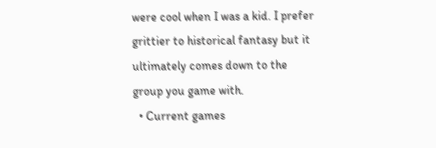were cool when I was a kid. I prefer grittier to historical fantasy but it ultimately comes down to the group you game with.
  • Current games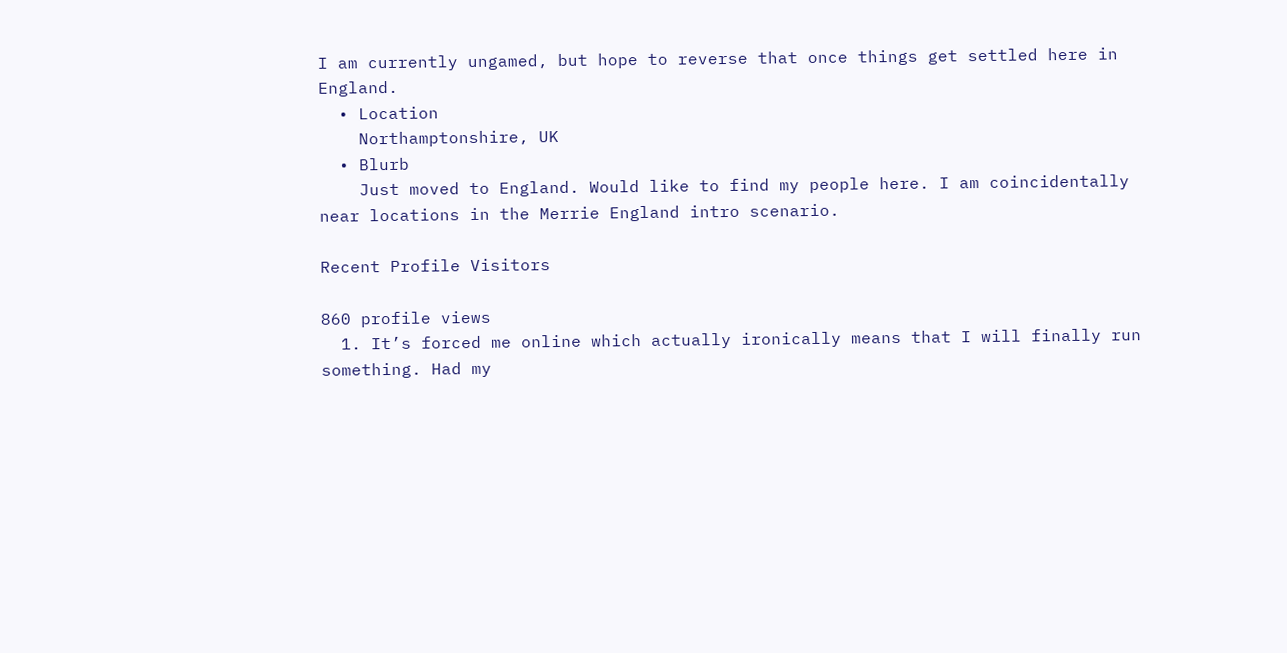I am currently ungamed, but hope to reverse that once things get settled here in England.
  • Location
    Northamptonshire, UK
  • Blurb
    Just moved to England. Would like to find my people here. I am coincidentally near locations in the Merrie England intro scenario.

Recent Profile Visitors

860 profile views
  1. It’s forced me online which actually ironically means that I will finally run something. Had my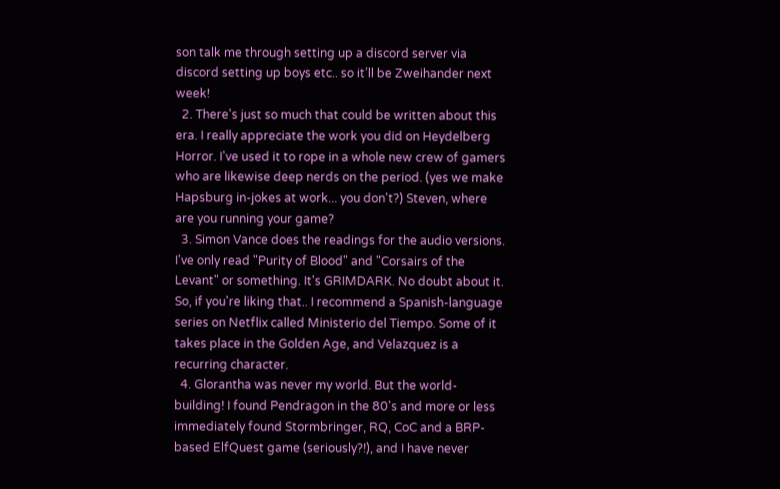son talk me through setting up a discord server via discord setting up boys etc.. so it’ll be Zweihander next week!
  2. There's just so much that could be written about this era. I really appreciate the work you did on Heydelberg Horror. I've used it to rope in a whole new crew of gamers who are likewise deep nerds on the period. (yes we make Hapsburg in-jokes at work... you don't?) Steven, where are you running your game?
  3. Simon Vance does the readings for the audio versions. I've only read "Purity of Blood" and "Corsairs of the Levant" or something. It's GRIMDARK. No doubt about it. So, if you're liking that.. I recommend a Spanish-language series on Netflix called Ministerio del Tiempo. Some of it takes place in the Golden Age, and Velazquez is a recurring character.
  4. Glorantha was never my world. But the world-building! I found Pendragon in the 80's and more or less immediately found Stormbringer, RQ, CoC and a BRP-based ElfQuest game (seriously?!), and I have never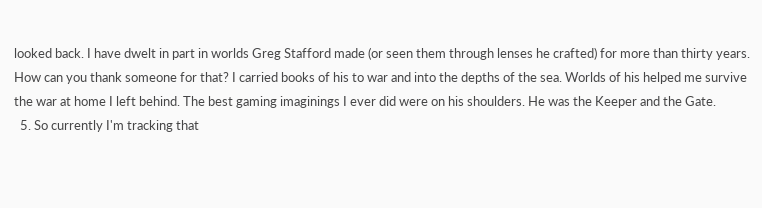looked back. I have dwelt in part in worlds Greg Stafford made (or seen them through lenses he crafted) for more than thirty years. How can you thank someone for that? I carried books of his to war and into the depths of the sea. Worlds of his helped me survive the war at home I left behind. The best gaming imaginings I ever did were on his shoulders. He was the Keeper and the Gate.
  5. So currently I'm tracking that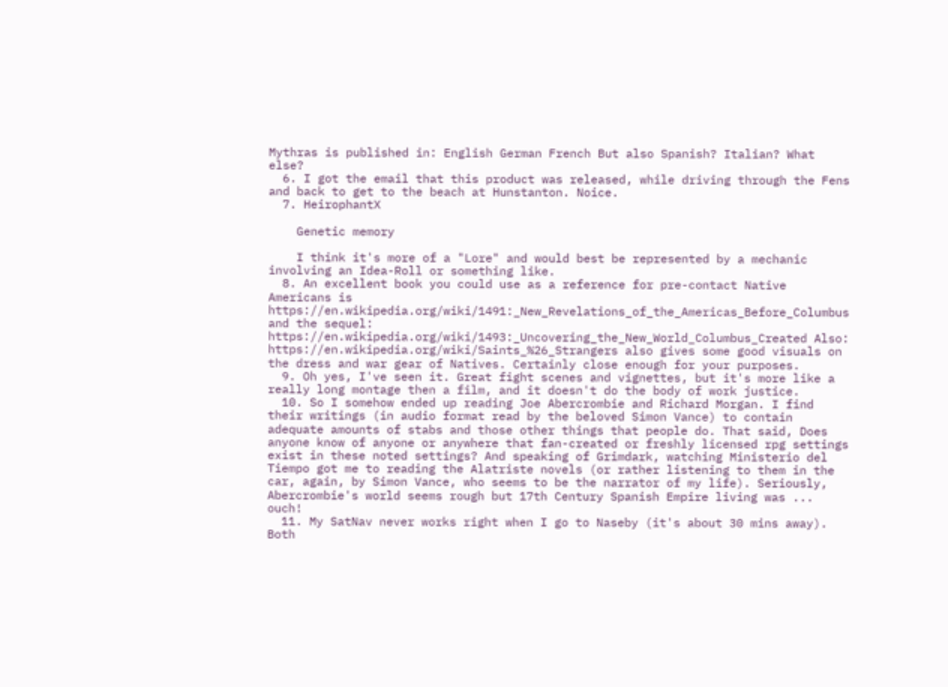Mythras is published in: English German French But also Spanish? Italian? What else?
  6. I got the email that this product was released, while driving through the Fens and back to get to the beach at Hunstanton. Noice.
  7. HeirophantX

    Genetic memory

    I think it's more of a "Lore" and would best be represented by a mechanic involving an Idea-Roll or something like.
  8. An excellent book you could use as a reference for pre-contact Native Americans is https://en.wikipedia.org/wiki/1491:_New_Revelations_of_the_Americas_Before_Columbus and the sequel: https://en.wikipedia.org/wiki/1493:_Uncovering_the_New_World_Columbus_Created Also: https://en.wikipedia.org/wiki/Saints_%26_Strangers also gives some good visuals on the dress and war gear of Natives. Certainly close enough for your purposes.
  9. Oh yes, I've seen it. Great fight scenes and vignettes, but it's more like a really long montage then a film, and it doesn't do the body of work justice.
  10. So I somehow ended up reading Joe Abercrombie and Richard Morgan. I find their writings (in audio format read by the beloved Simon Vance) to contain adequate amounts of stabs and those other things that people do. That said, Does anyone know of anyone or anywhere that fan-created or freshly licensed rpg settings exist in these noted settings? And speaking of Grimdark, watching Ministerio del Tiempo got me to reading the Alatriste novels (or rather listening to them in the car, again, by Simon Vance, who seems to be the narrator of my life). Seriously, Abercrombie's world seems rough but 17th Century Spanish Empire living was ... ouch!
  11. My SatNav never works right when I go to Naseby (it's about 30 mins away). Both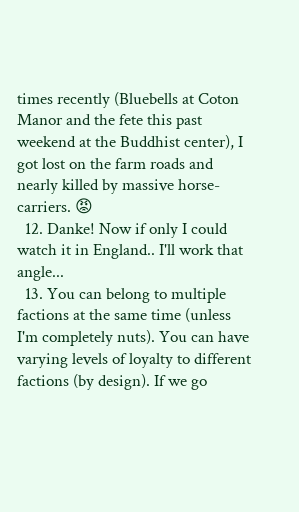times recently (Bluebells at Coton Manor and the fete this past weekend at the Buddhist center), I got lost on the farm roads and nearly killed by massive horse-carriers. 😡
  12. Danke! Now if only I could watch it in England.. I'll work that angle...
  13. You can belong to multiple factions at the same time (unless I'm completely nuts). You can have varying levels of loyalty to different factions (by design). If we go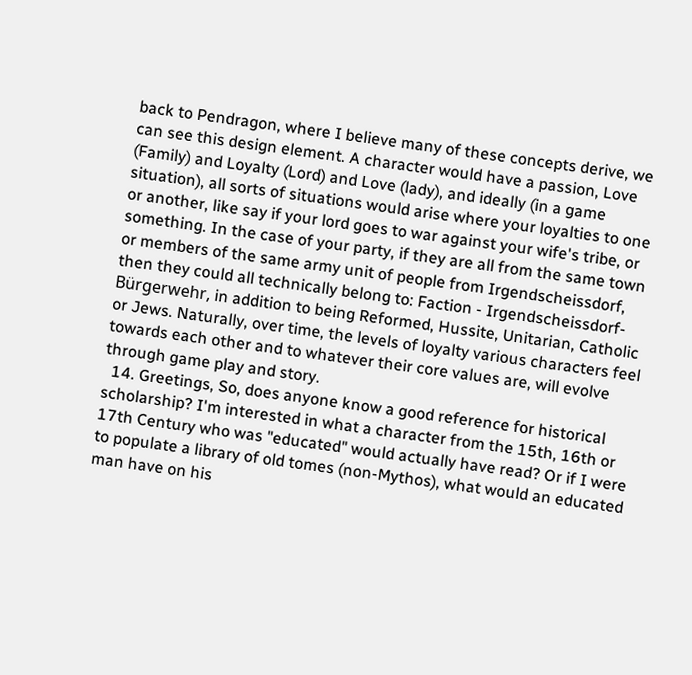back to Pendragon, where I believe many of these concepts derive, we can see this design element. A character would have a passion, Love (Family) and Loyalty (Lord) and Love (lady), and ideally (in a game situation), all sorts of situations would arise where your loyalties to one or another, like say if your lord goes to war against your wife's tribe, or something. In the case of your party, if they are all from the same town or members of the same army unit of people from Irgendscheissdorf, then they could all technically belong to: Faction - Irgendscheissdorf-Bürgerwehr, in addition to being Reformed, Hussite, Unitarian, Catholic or Jews. Naturally, over time, the levels of loyalty various characters feel towards each other and to whatever their core values are, will evolve through game play and story.
  14. Greetings, So, does anyone know a good reference for historical scholarship? I'm interested in what a character from the 15th, 16th or 17th Century who was "educated" would actually have read? Or if I were to populate a library of old tomes (non-Mythos), what would an educated man have on his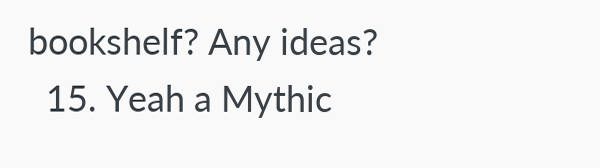bookshelf? Any ideas?
  15. Yeah a Mythic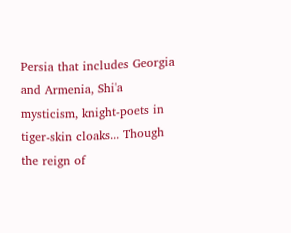Persia that includes Georgia and Armenia, Shi'a mysticism, knight-poets in tiger-skin cloaks... Though the reign of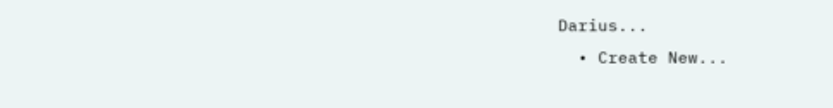Darius...
  • Create New...